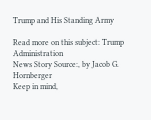Trump and His Standing Army

Read more on this subject: Trump Administration
News Story Source:, by Jacob G. Hornberger
Keep in mind,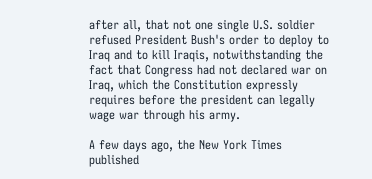after all, that not one single U.S. soldier refused President Bush's order to deploy to Iraq and to kill Iraqis, notwithstanding the fact that Congress had not declared war on Iraq, which the Constitution expressly requires before the president can legally wage war through his army.

A few days ago, the New York Times published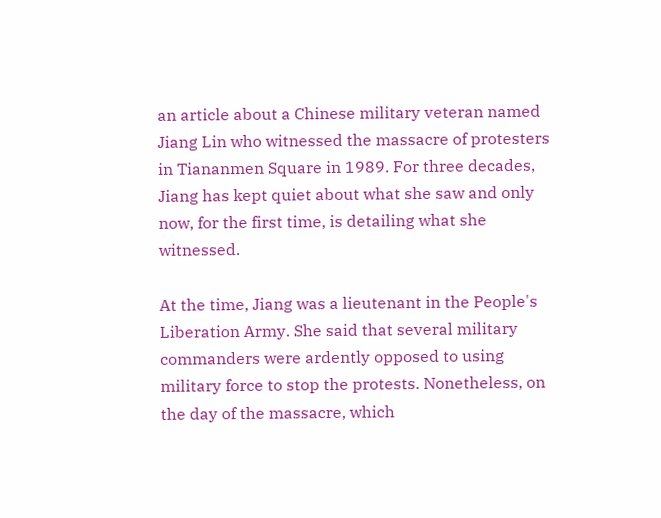an article about a Chinese military veteran named Jiang Lin who witnessed the massacre of protesters in Tiananmen Square in 1989. For three decades, Jiang has kept quiet about what she saw and only now, for the first time, is detailing what she witnessed.

At the time, Jiang was a lieutenant in the People's Liberation Army. She said that several military commanders were ardently opposed to using military force to stop the protests. Nonetheless, on the day of the massacre, which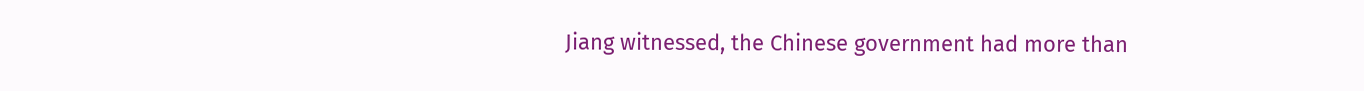Jiang witnessed, the Chinese government had more than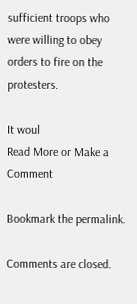sufficient troops who were willing to obey orders to fire on the protesters.

It woul
Read More or Make a Comment

Bookmark the permalink.

Comments are closed.